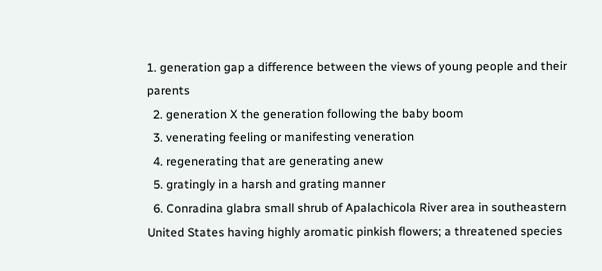1. generation gap a difference between the views of young people and their parents
  2. generation X the generation following the baby boom
  3. venerating feeling or manifesting veneration
  4. regenerating that are generating anew
  5. gratingly in a harsh and grating manner
  6. Conradina glabra small shrub of Apalachicola River area in southeastern United States having highly aromatic pinkish flowers; a threatened species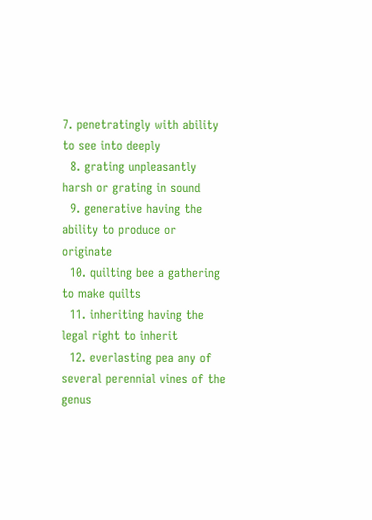7. penetratingly with ability to see into deeply
  8. grating unpleasantly harsh or grating in sound
  9. generative having the ability to produce or originate
  10. quilting bee a gathering to make quilts
  11. inheriting having the legal right to inherit
  12. everlasting pea any of several perennial vines of the genus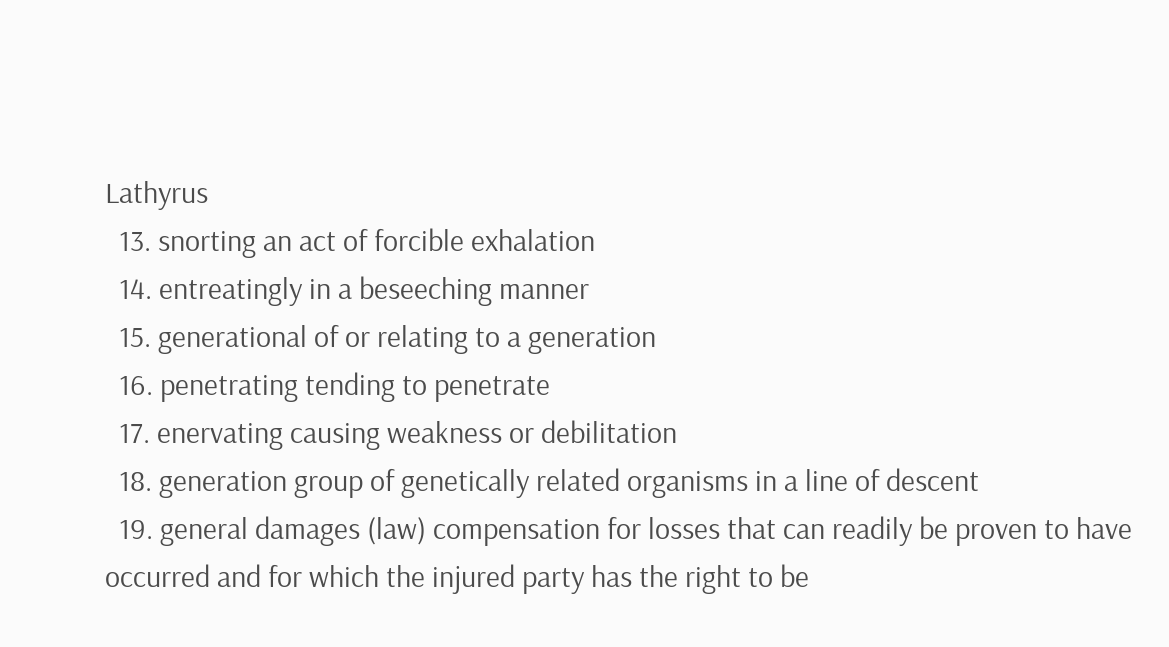Lathyrus
  13. snorting an act of forcible exhalation
  14. entreatingly in a beseeching manner
  15. generational of or relating to a generation
  16. penetrating tending to penetrate
  17. enervating causing weakness or debilitation
  18. generation group of genetically related organisms in a line of descent
  19. general damages (law) compensation for losses that can readily be proven to have occurred and for which the injured party has the right to be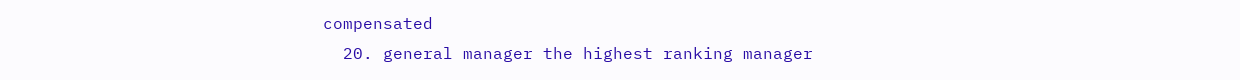compensated
  20. general manager the highest ranking manager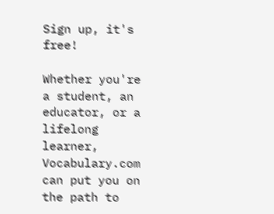Sign up, it's free!

Whether you're a student, an educator, or a lifelong learner, Vocabulary.com can put you on the path to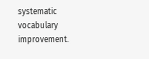systematic vocabulary improvement.